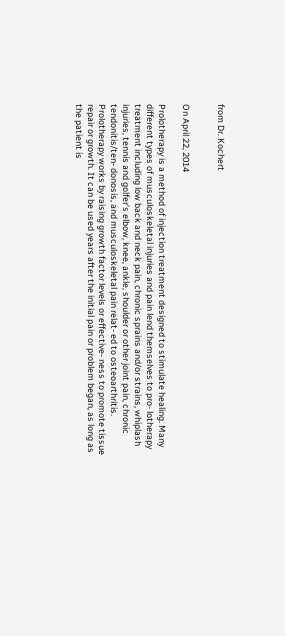from Dr. Kochert


On April 22, 2014

Prolotherapy is a method of injection treatment designed to stimulate healing. Many different types of musculoskeletal injuries and pain lend themselves to pro- lotherapy treatment including low back and neck pain, chronic sprains and/or strains, whiplash injuries, tennis and golfer’s elbow, knee, ankle, shoulder or other joint pain, chronic tendonitis/ten- donosis, and musculoskeletal pain relat- ed to osteoarthritis. Prolotherapy works by raising growth factor levels or effective- ness to promote tissue repair or growth. It can be used years after the initial pain or problem began, as long as the patient is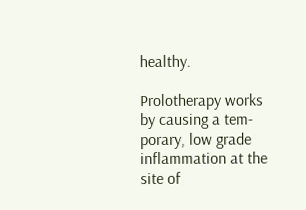healthy.

Prolotherapy works by causing a tem- porary, low grade inflammation at the site of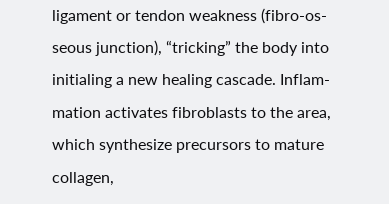ligament or tendon weakness (fibro-os- seous junction), “tricking” the body into initialing a new healing cascade. Inflam- mation activates fibroblasts to the area, which synthesize precursors to mature collagen,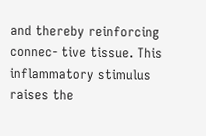and thereby reinforcing connec- tive tissue. This inflammatory stimulus raises the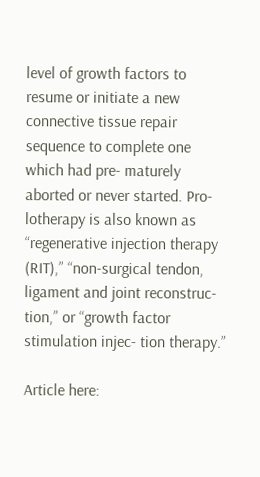level of growth factors to resume or initiate a new connective tissue repair sequence to complete one which had pre- maturely aborted or never started. Pro- lotherapy is also known as “regenerative injection therapy (RIT),” “non-surgical tendon, ligament and joint reconstruc- tion,” or “growth factor stimulation injec- tion therapy.”

Article here: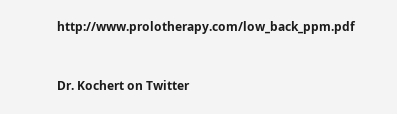http://www.prolotherapy.com/low_back_ppm.pdf


Dr. Kochert on Twitter